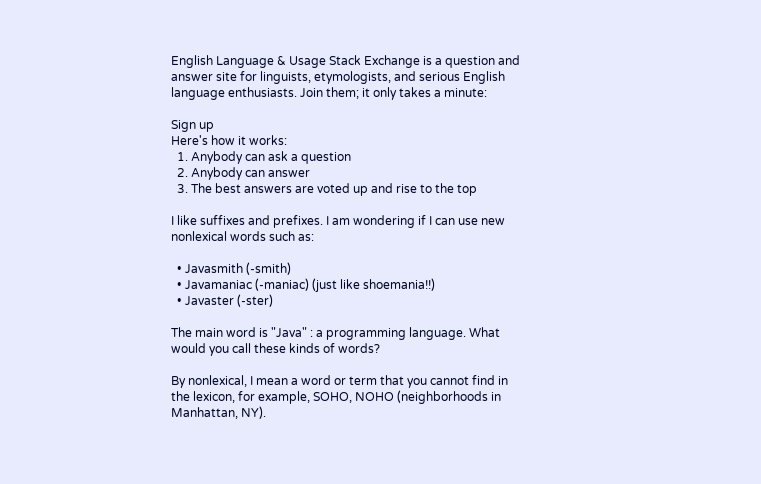English Language & Usage Stack Exchange is a question and answer site for linguists, etymologists, and serious English language enthusiasts. Join them; it only takes a minute:

Sign up
Here's how it works:
  1. Anybody can ask a question
  2. Anybody can answer
  3. The best answers are voted up and rise to the top

I like suffixes and prefixes. I am wondering if I can use new nonlexical words such as:

  • Javasmith (-smith)
  • Javamaniac (-maniac) (just like shoemania!!)
  • Javaster (-ster)

The main word is "Java" : a programming language. What would you call these kinds of words?

By nonlexical, I mean a word or term that you cannot find in the lexicon, for example, SOHO, NOHO (neighborhoods in Manhattan, NY).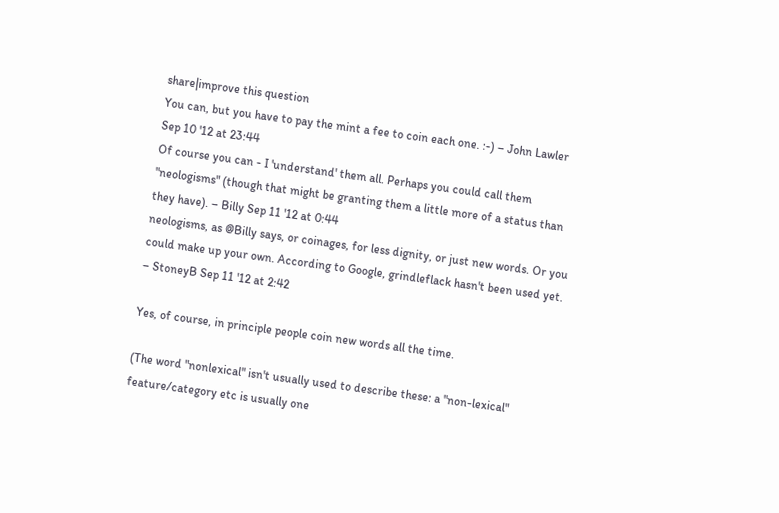share|improve this question
You can, but you have to pay the mint a fee to coin each one. :-) – John Lawler Sep 10 '12 at 23:44
Of course you can - I 'understand' them all. Perhaps you could call them "neologisms" (though that might be granting them a little more of a status than they have). – Billy Sep 11 '12 at 0:44
neologisms, as @Billy says, or coinages, for less dignity, or just new words. Or you could make up your own. According to Google, grindleflack hasn't been used yet. – StoneyB Sep 11 '12 at 2:42

Yes, of course, in principle people coin new words all the time.

(The word "nonlexical" isn't usually used to describe these: a "non-lexical" feature/category etc is usually one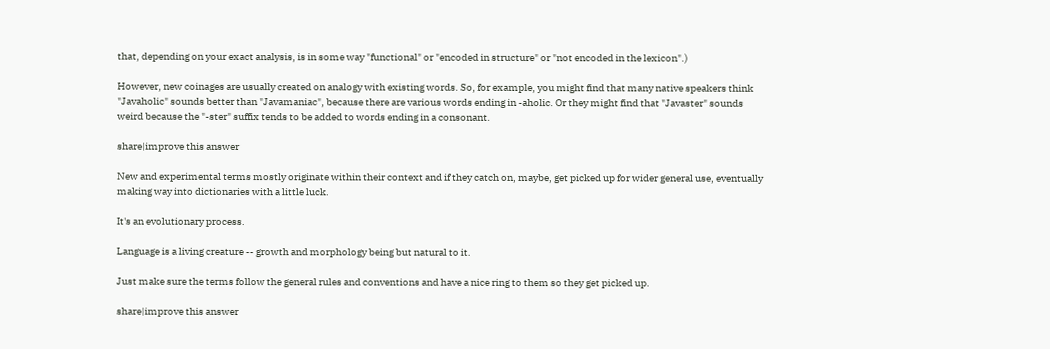that, depending on your exact analysis, is in some way "functional" or "encoded in structure" or "not encoded in the lexicon".)

However, new coinages are usually created on analogy with existing words. So, for example, you might find that many native speakers think "Javaholic" sounds better than "Javamaniac", because there are various words ending in -aholic. Or they might find that "Javaster" sounds weird because the "-ster" suffix tends to be added to words ending in a consonant.

share|improve this answer

New and experimental terms mostly originate within their context and if they catch on, maybe, get picked up for wider general use, eventually making way into dictionaries with a little luck.

It's an evolutionary process.

Language is a living creature -- growth and morphology being but natural to it.

Just make sure the terms follow the general rules and conventions and have a nice ring to them so they get picked up.

share|improve this answer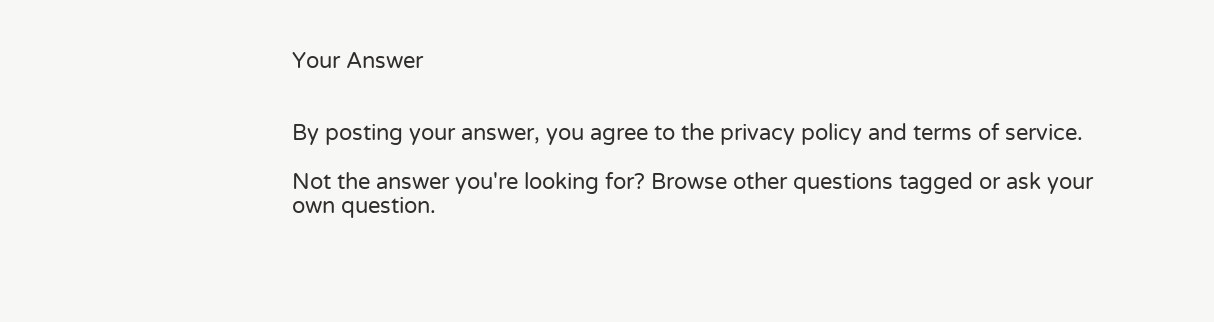Your Answer


By posting your answer, you agree to the privacy policy and terms of service.

Not the answer you're looking for? Browse other questions tagged or ask your own question.